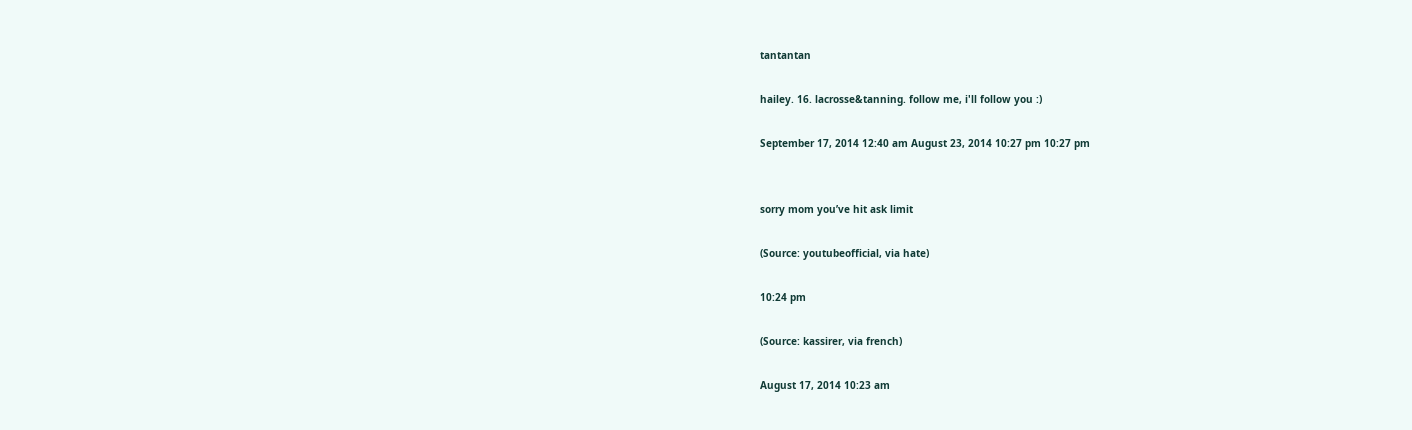tantantan

hailey. 16. lacrosse&tanning. follow me, i'll follow you :)

September 17, 2014 12:40 am August 23, 2014 10:27 pm 10:27 pm


sorry mom you’ve hit ask limit

(Source: youtubeofficial, via hate)

10:24 pm

(Source: kassirer, via french)

August 17, 2014 10:23 am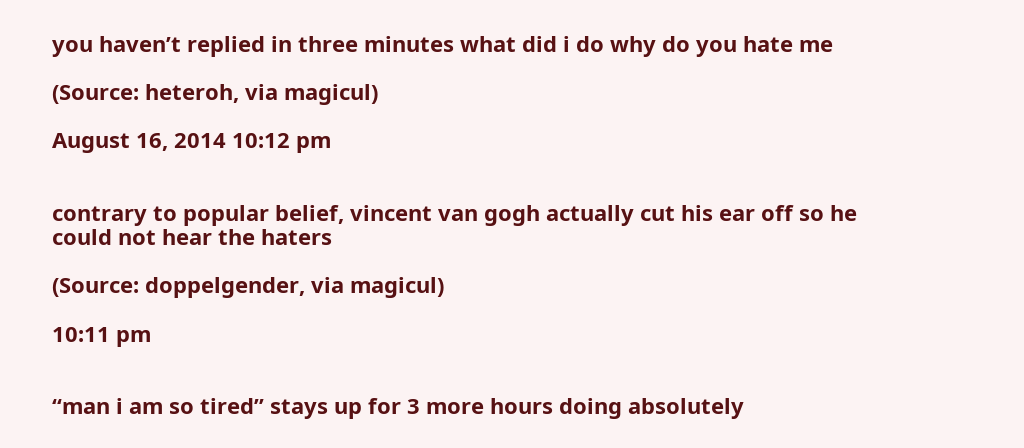you haven’t replied in three minutes what did i do why do you hate me

(Source: heteroh, via magicul)

August 16, 2014 10:12 pm


contrary to popular belief, vincent van gogh actually cut his ear off so he could not hear the haters

(Source: doppelgender, via magicul)

10:11 pm


“man i am so tired” stays up for 3 more hours doing absolutely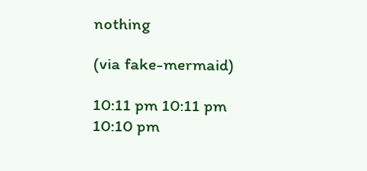nothing

(via fake-mermaid)

10:11 pm 10:11 pm 10:10 pm